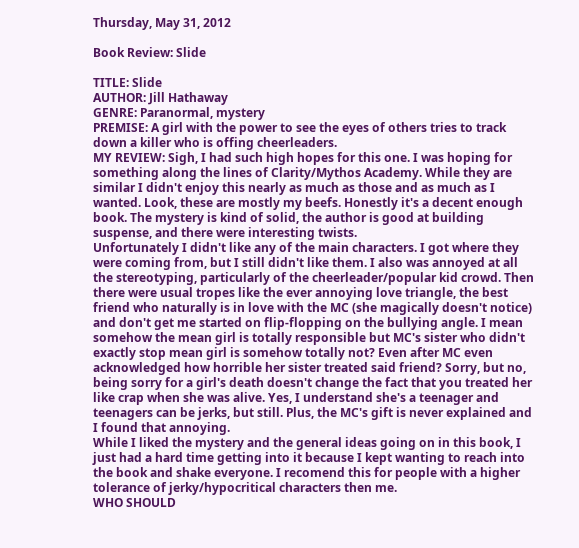Thursday, May 31, 2012

Book Review: Slide

TITLE: Slide
AUTHOR: Jill Hathaway
GENRE: Paranormal, mystery
PREMISE: A girl with the power to see the eyes of others tries to track down a killer who is offing cheerleaders.
MY REVIEW: Sigh, I had such high hopes for this one. I was hoping for something along the lines of Clarity/Mythos Academy. While they are similar I didn't enjoy this nearly as much as those and as much as I wanted. Look, these are mostly my beefs. Honestly it's a decent enough book. The mystery is kind of solid, the author is good at building suspense, and there were interesting twists.
Unfortunately I didn't like any of the main characters. I got where they were coming from, but I still didn't like them. I also was annoyed at all the stereotyping, particularly of the cheerleader/popular kid crowd. Then there were usual tropes like the ever annoying love triangle, the best friend who naturally is in love with the MC (she magically doesn't notice) and don't get me started on flip-flopping on the bullying angle. I mean somehow the mean girl is totally responsible but MC's sister who didn't exactly stop mean girl is somehow totally not? Even after MC even acknowledged how horrible her sister treated said friend? Sorry, but no, being sorry for a girl's death doesn't change the fact that you treated her like crap when she was alive. Yes, I understand she's a teenager and teenagers can be jerks, but still. Plus, the MC's gift is never explained and I found that annoying.
While I liked the mystery and the general ideas going on in this book, I just had a hard time getting into it because I kept wanting to reach into the book and shake everyone. I recomend this for people with a higher tolerance of jerky/hypocritical characters then me.
WHO SHOULD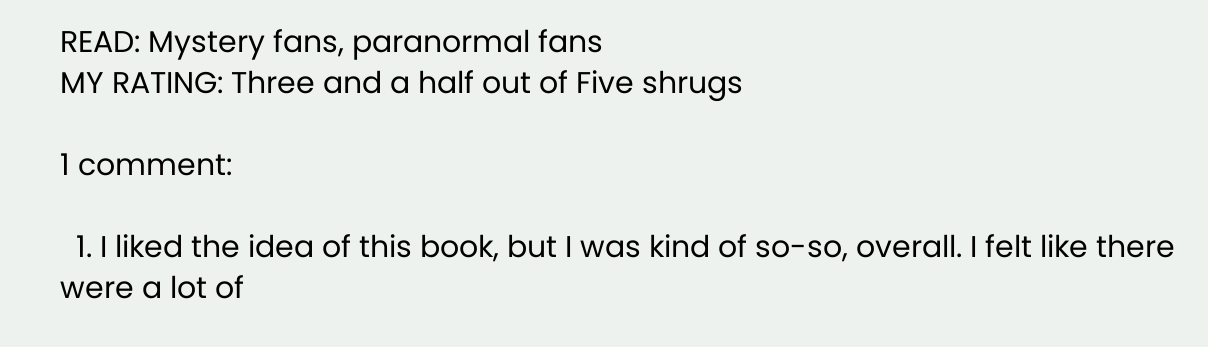READ: Mystery fans, paranormal fans
MY RATING: Three and a half out of Five shrugs

1 comment:

  1. I liked the idea of this book, but I was kind of so-so, overall. I felt like there were a lot of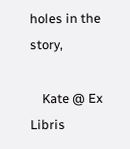holes in the story,

    Kate @ Ex Libris